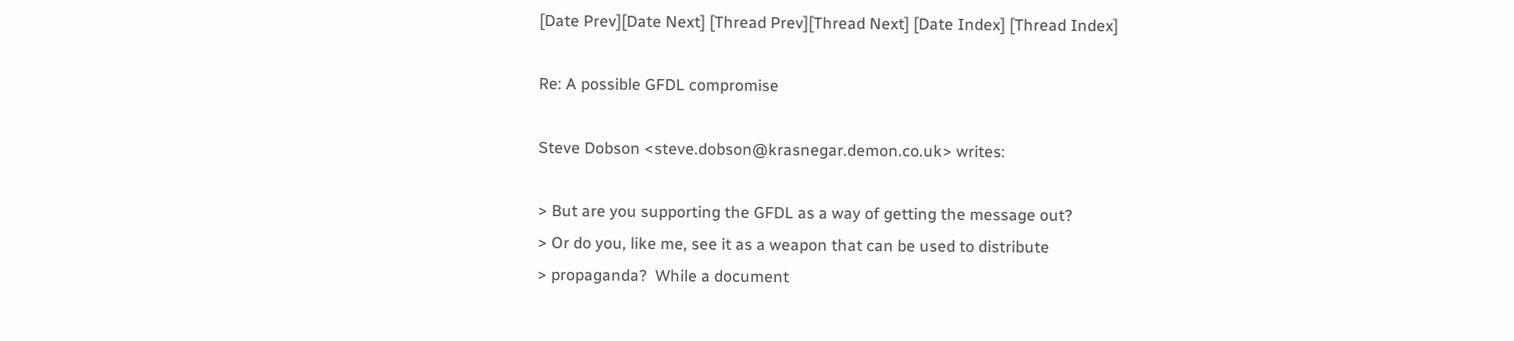[Date Prev][Date Next] [Thread Prev][Thread Next] [Date Index] [Thread Index]

Re: A possible GFDL compromise

Steve Dobson <steve.dobson@krasnegar.demon.co.uk> writes:

> But are you supporting the GFDL as a way of getting the message out?
> Or do you, like me, see it as a weapon that can be used to distribute
> propaganda?  While a document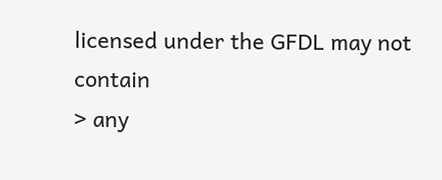licensed under the GFDL may not contain
> any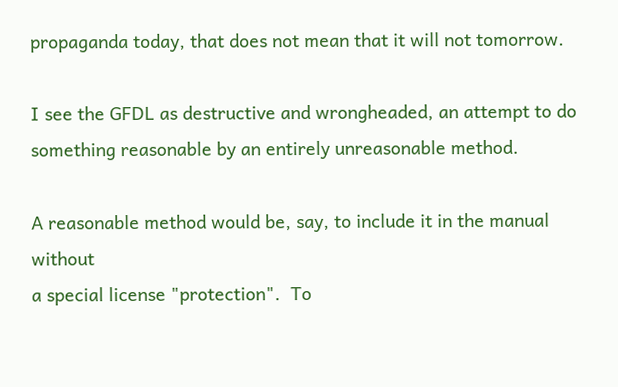propaganda today, that does not mean that it will not tomorrow.

I see the GFDL as destructive and wrongheaded, an attempt to do
something reasonable by an entirely unreasonable method.

A reasonable method would be, say, to include it in the manual without
a special license "protection".  To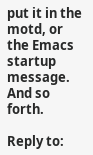put it in the motd, or the Emacs
startup message.  And so forth.

Reply to: